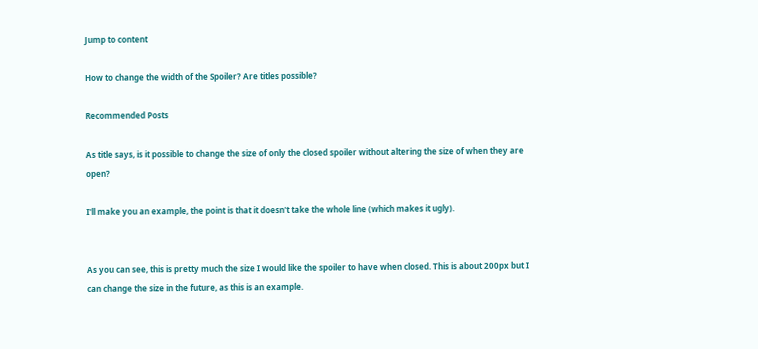Jump to content

How to change the width of the Spoiler? Are titles possible?

Recommended Posts

As title says, is it possible to change the size of only the closed spoiler without altering the size of when they are open?

I'll make you an example, the point is that it doesn't take the whole line (which makes it ugly).


As you can see, this is pretty much the size I would like the spoiler to have when closed. This is about 200px but I can change the size in the future, as this is an example.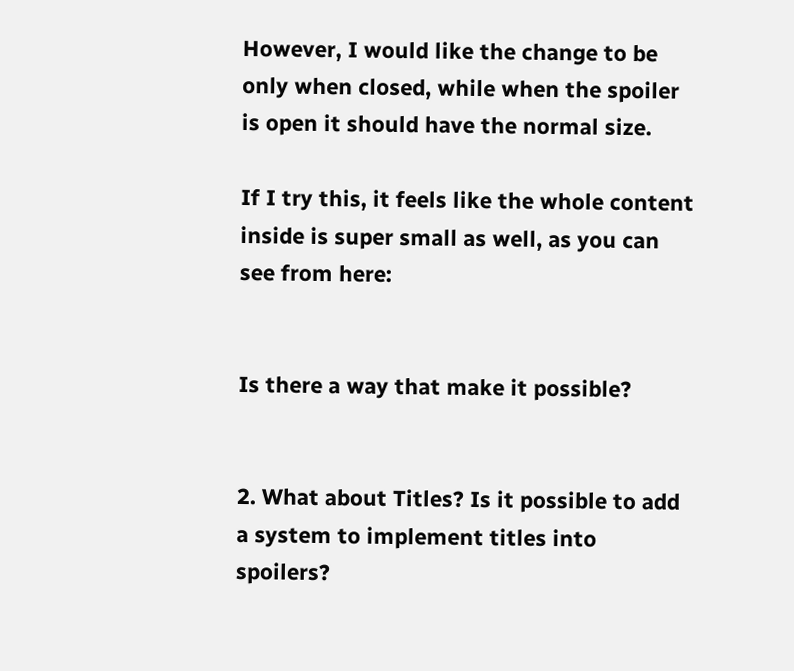However, I would like the change to be only when closed, while when the spoiler is open it should have the normal size.

If I try this, it feels like the whole content inside is super small as well, as you can see from here:


Is there a way that make it possible?


2. What about Titles? Is it possible to add a system to implement titles into spoilers?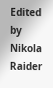Edited by Nikola Raider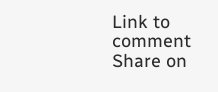Link to comment
Share on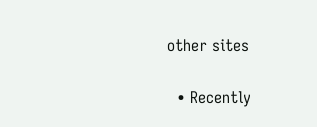other sites

  • Recently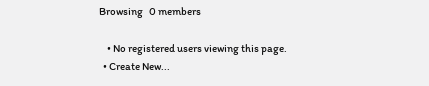Browsing   0 members

    • No registered users viewing this page.
  • Create New...